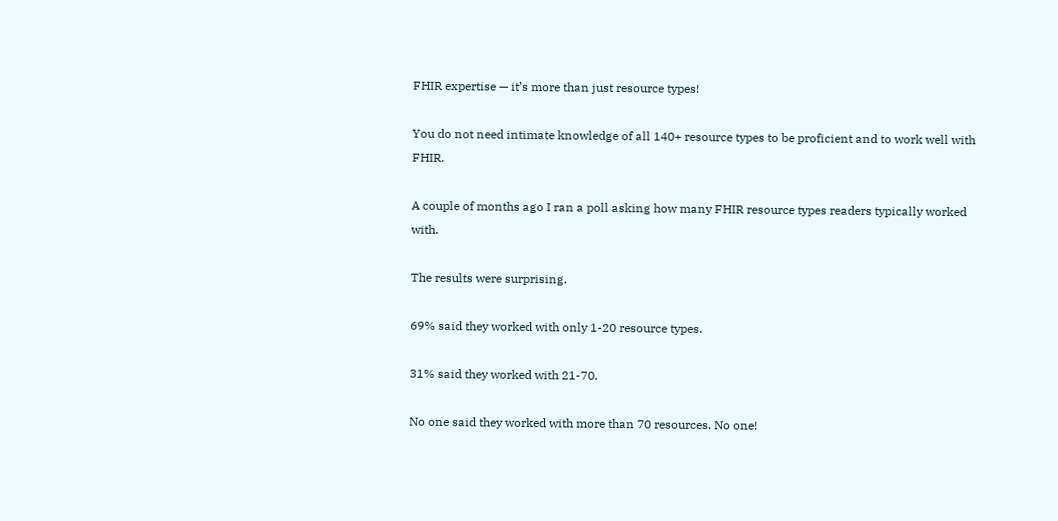FHIR expertise — it’s more than just resource types!

You do not need intimate knowledge of all 140+ resource types to be proficient and to work well with FHIR.

A couple of months ago I ran a poll asking how many FHIR resource types readers typically worked with.

The results were surprising.

69% said they worked with only 1-20 resource types.

31% said they worked with 21-70.

No one said they worked with more than 70 resources. No one!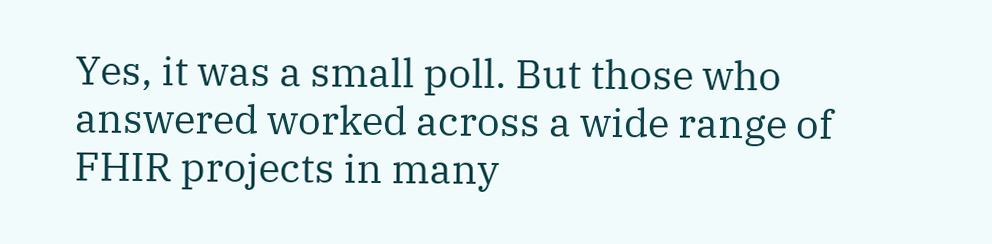Yes, it was a small poll. But those who answered worked across a wide range of FHIR projects in many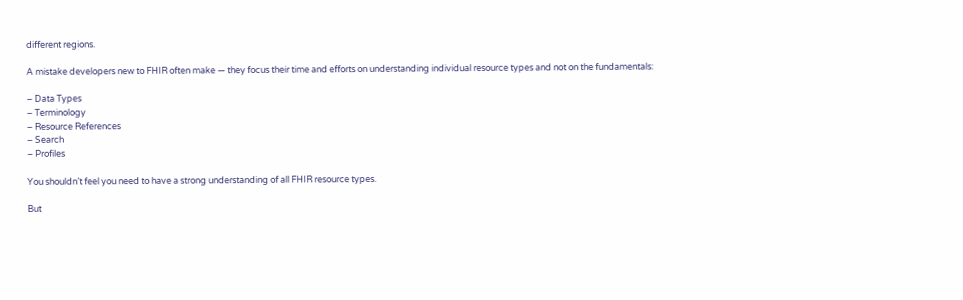different regions.

A mistake developers new to FHIR often make — they focus their time and efforts on understanding individual resource types and not on the fundamentals:

– Data Types
– Terminology
– Resource References
– Search
– Profiles

You shouldn’t feel you need to have a strong understanding of all FHIR resource types.

But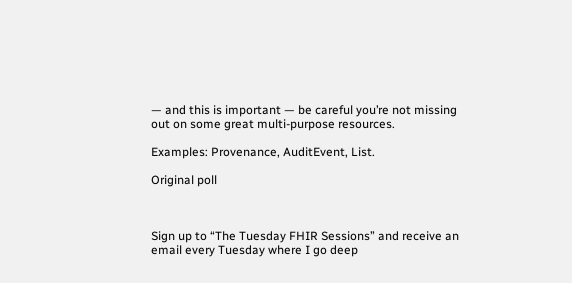— and this is important — be careful you’re not missing out on some great multi-purpose resources.

Examples: Provenance, AuditEvent, List.

Original poll



Sign up to “The Tuesday FHIR Sessions” and receive an email every Tuesday where I go deep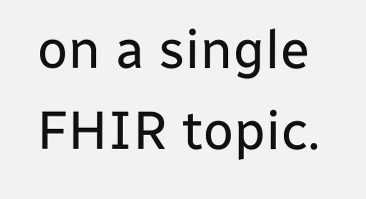on a single FHIR topic.